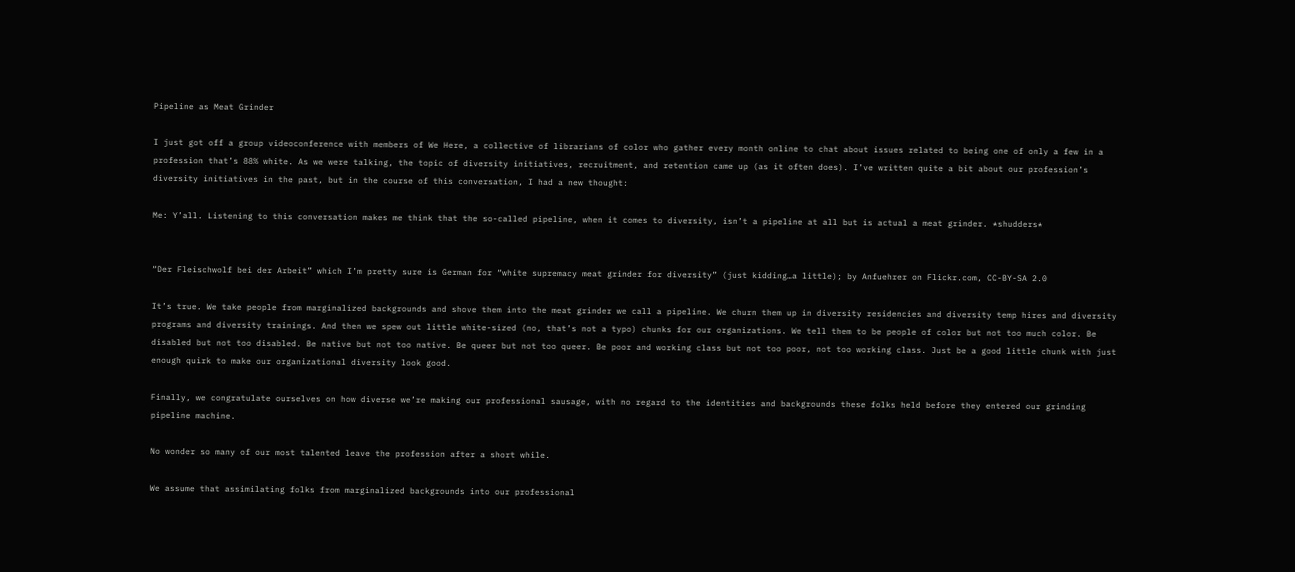Pipeline as Meat Grinder

I just got off a group videoconference with members of We Here, a collective of librarians of color who gather every month online to chat about issues related to being one of only a few in a profession that’s 88% white. As we were talking, the topic of diversity initiatives, recruitment, and retention came up (as it often does). I’ve written quite a bit about our profession’s diversity initiatives in the past, but in the course of this conversation, I had a new thought:

Me: Y’all. Listening to this conversation makes me think that the so-called pipeline, when it comes to diversity, isn’t a pipeline at all but is actual a meat grinder. *shudders*


“Der Fleischwolf bei der Arbeit” which I’m pretty sure is German for “white supremacy meat grinder for diversity” (just kidding…a little); by Anfuehrer on Flickr.com, CC-BY-SA 2.0

It’s true. We take people from marginalized backgrounds and shove them into the meat grinder we call a pipeline. We churn them up in diversity residencies and diversity temp hires and diversity programs and diversity trainings. And then we spew out little white-sized (no, that’s not a typo) chunks for our organizations. We tell them to be people of color but not too much color. Be disabled but not too disabled. Be native but not too native. Be queer but not too queer. Be poor and working class but not too poor, not too working class. Just be a good little chunk with just enough quirk to make our organizational diversity look good.

Finally, we congratulate ourselves on how diverse we’re making our professional sausage, with no regard to the identities and backgrounds these folks held before they entered our grinding pipeline machine.

No wonder so many of our most talented leave the profession after a short while.

We assume that assimilating folks from marginalized backgrounds into our professional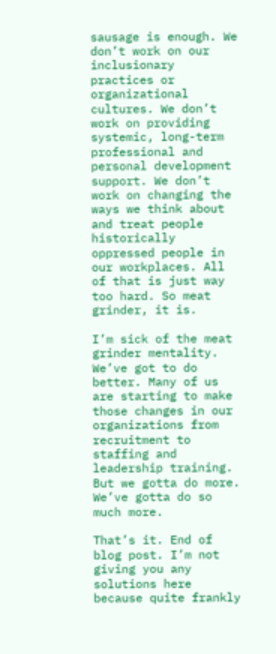sausage is enough. We don’t work on our inclusionary practices or organizational cultures. We don’t work on providing systemic, long-term professional and personal development support. We don’t work on changing the ways we think about and treat people historically oppressed people in our workplaces. All of that is just way too hard. So meat grinder, it is.

I’m sick of the meat grinder mentality. We’ve got to do better. Many of us are starting to make those changes in our organizations from recruitment to staffing and leadership training. But we gotta do more. We’ve gotta do so much more.

That’s it. End of blog post. I’m not giving you any solutions here because quite frankly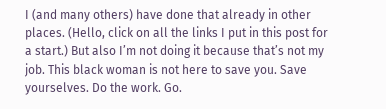I (and many others) have done that already in other places. (Hello, click on all the links I put in this post for a start.) But also I’m not doing it because that’s not my job. This black woman is not here to save you. Save yourselves. Do the work. Go.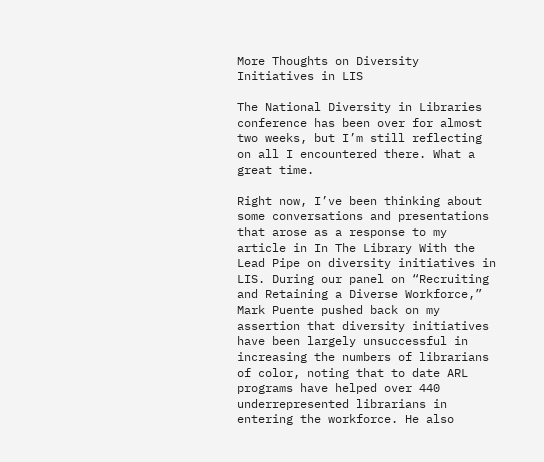More Thoughts on Diversity Initiatives in LIS

The National Diversity in Libraries conference has been over for almost two weeks, but I’m still reflecting on all I encountered there. What a great time.

Right now, I’ve been thinking about some conversations and presentations that arose as a response to my article in In The Library With the Lead Pipe on diversity initiatives in LIS. During our panel on “Recruiting and Retaining a Diverse Workforce,” Mark Puente pushed back on my assertion that diversity initiatives have been largely unsuccessful in increasing the numbers of librarians of color, noting that to date ARL programs have helped over 440 underrepresented librarians in entering the workforce. He also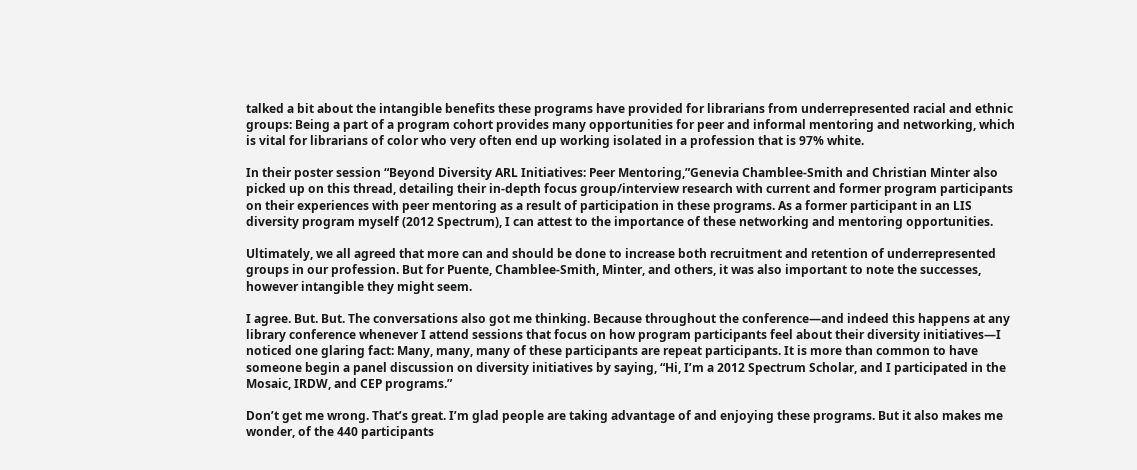talked a bit about the intangible benefits these programs have provided for librarians from underrepresented racial and ethnic groups: Being a part of a program cohort provides many opportunities for peer and informal mentoring and networking, which is vital for librarians of color who very often end up working isolated in a profession that is 97% white.

In their poster session “Beyond Diversity ARL Initiatives: Peer Mentoring,”Genevia Chamblee-Smith and Christian Minter also picked up on this thread, detailing their in-depth focus group/interview research with current and former program participants on their experiences with peer mentoring as a result of participation in these programs. As a former participant in an LIS diversity program myself (2012 Spectrum), I can attest to the importance of these networking and mentoring opportunities.

Ultimately, we all agreed that more can and should be done to increase both recruitment and retention of underrepresented groups in our profession. But for Puente, Chamblee-Smith, Minter, and others, it was also important to note the successes, however intangible they might seem.

I agree. But. But. The conversations also got me thinking. Because throughout the conference—and indeed this happens at any library conference whenever I attend sessions that focus on how program participants feel about their diversity initiatives—I noticed one glaring fact: Many, many, many of these participants are repeat participants. It is more than common to have someone begin a panel discussion on diversity initiatives by saying, “Hi, I’m a 2012 Spectrum Scholar, and I participated in the Mosaic, IRDW, and CEP programs.”

Don’t get me wrong. That’s great. I’m glad people are taking advantage of and enjoying these programs. But it also makes me wonder, of the 440 participants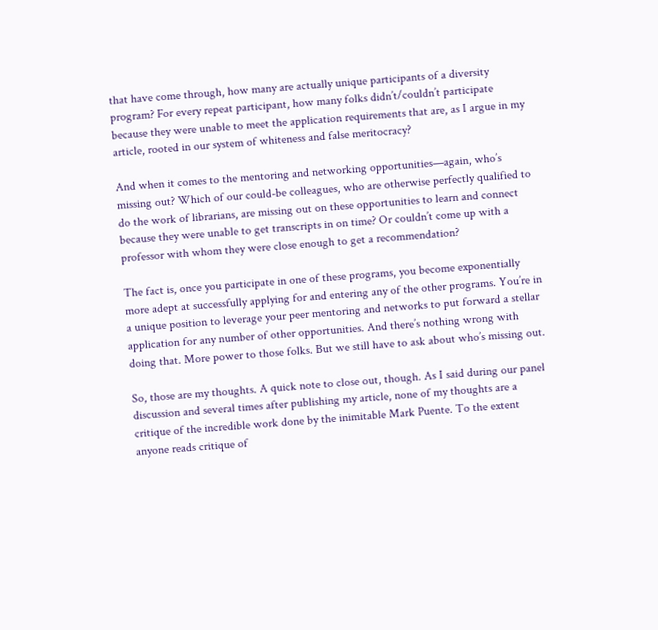that have come through, how many are actually unique participants of a diversity program? For every repeat participant, how many folks didn’t/couldn’t participate because they were unable to meet the application requirements that are, as I argue in my article, rooted in our system of whiteness and false meritocracy?

And when it comes to the mentoring and networking opportunities—again, who’s missing out? Which of our could-be colleagues, who are otherwise perfectly qualified to do the work of librarians, are missing out on these opportunities to learn and connect because they were unable to get transcripts in on time? Or couldn’t come up with a professor with whom they were close enough to get a recommendation?

The fact is, once you participate in one of these programs, you become exponentially more adept at successfully applying for and entering any of the other programs. You’re in a unique position to leverage your peer mentoring and networks to put forward a stellar application for any number of other opportunities. And there’s nothing wrong with doing that. More power to those folks. But we still have to ask about who’s missing out.

So, those are my thoughts. A quick note to close out, though. As I said during our panel discussion and several times after publishing my article, none of my thoughts are a critique of the incredible work done by the inimitable Mark Puente. To the extent anyone reads critique of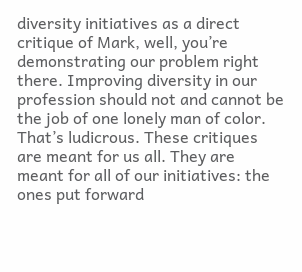diversity initiatives as a direct critique of Mark, well, you’re demonstrating our problem right there. Improving diversity in our profession should not and cannot be the job of one lonely man of color. That’s ludicrous. These critiques are meant for us all. They are meant for all of our initiatives: the ones put forward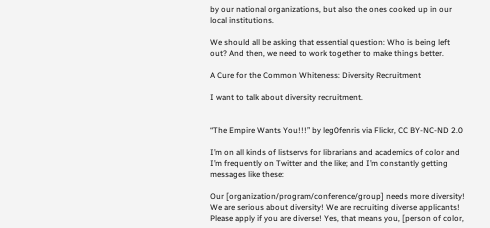by our national organizations, but also the ones cooked up in our local institutions.

We should all be asking that essential question: Who is being left out? And then, we need to work together to make things better.

A Cure for the Common Whiteness: Diversity Recruitment

I want to talk about diversity recruitment.


“The Empire Wants You!!!” by leg0fenris via Flickr, CC BY-NC-ND 2.0

I’m on all kinds of listservs for librarians and academics of color and I’m frequently on Twitter and the like; and I’m constantly getting messages like these:

Our [organization/program/conference/group] needs more diversity! We are serious about diversity! We are recruiting diverse applicants! Please apply if you are diverse! Yes, that means you, [person of color,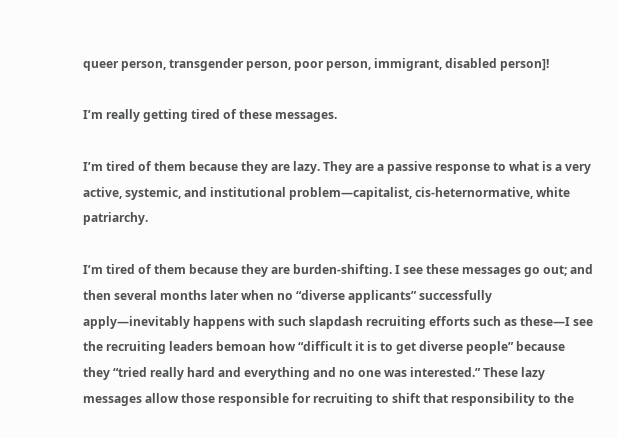queer person, transgender person, poor person, immigrant, disabled person]!

I’m really getting tired of these messages.

I’m tired of them because they are lazy. They are a passive response to what is a very active, systemic, and institutional problem—capitalist, cis-heternormative, white patriarchy.

I’m tired of them because they are burden-shifting. I see these messages go out; and then several months later when no “diverse applicants” successfully apply—inevitably happens with such slapdash recruiting efforts such as these—I see the recruiting leaders bemoan how “difficult it is to get diverse people” because they “tried really hard and everything and no one was interested.” These lazy messages allow those responsible for recruiting to shift that responsibility to the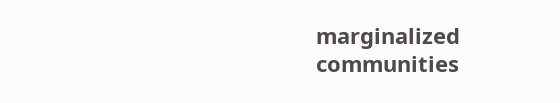marginalized communities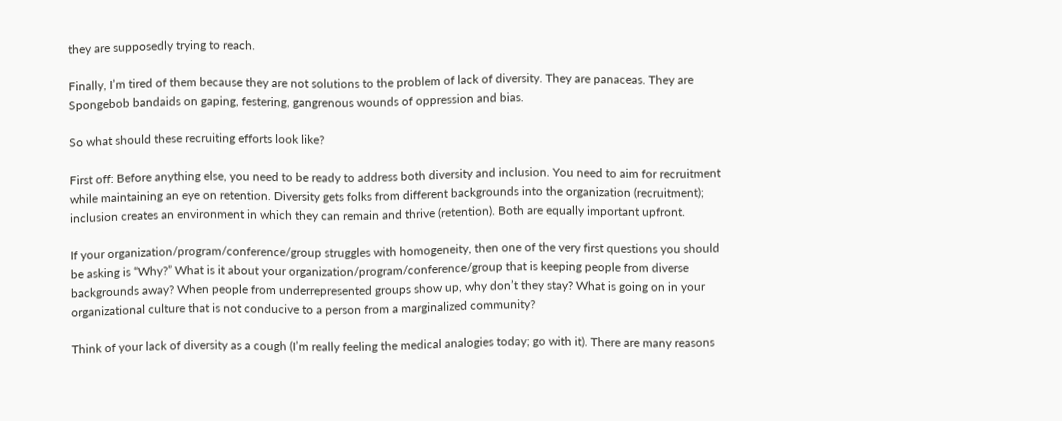they are supposedly trying to reach.

Finally, I’m tired of them because they are not solutions to the problem of lack of diversity. They are panaceas. They are Spongebob bandaids on gaping, festering, gangrenous wounds of oppression and bias.

So what should these recruiting efforts look like?

First off: Before anything else, you need to be ready to address both diversity and inclusion. You need to aim for recruitment while maintaining an eye on retention. Diversity gets folks from different backgrounds into the organization (recruitment); inclusion creates an environment in which they can remain and thrive (retention). Both are equally important upfront.

If your organization/program/conference/group struggles with homogeneity, then one of the very first questions you should be asking is “Why?” What is it about your organization/program/conference/group that is keeping people from diverse backgrounds away? When people from underrepresented groups show up, why don’t they stay? What is going on in your organizational culture that is not conducive to a person from a marginalized community?

Think of your lack of diversity as a cough (I’m really feeling the medical analogies today; go with it). There are many reasons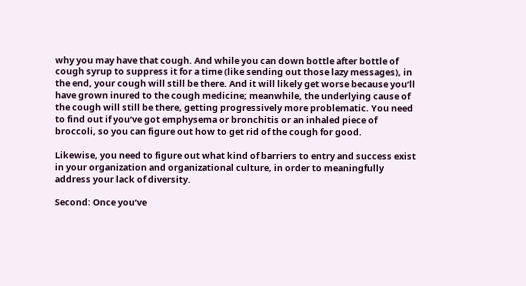why you may have that cough. And while you can down bottle after bottle of cough syrup to suppress it for a time (like sending out those lazy messages), in the end, your cough will still be there. And it will likely get worse because you’ll have grown inured to the cough medicine; meanwhile, the underlying cause of the cough will still be there, getting progressively more problematic. You need to find out if you’ve got emphysema or bronchitis or an inhaled piece of broccoli, so you can figure out how to get rid of the cough for good.

Likewise, you need to figure out what kind of barriers to entry and success exist in your organization and organizational culture, in order to meaningfully address your lack of diversity.

Second: Once you’ve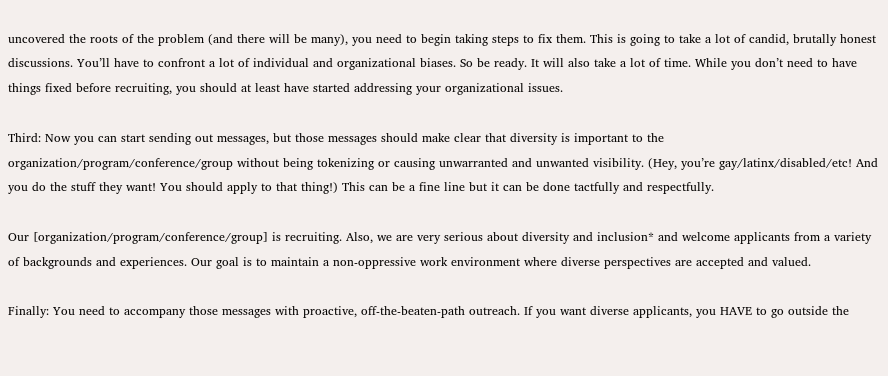uncovered the roots of the problem (and there will be many), you need to begin taking steps to fix them. This is going to take a lot of candid, brutally honest discussions. You’ll have to confront a lot of individual and organizational biases. So be ready. It will also take a lot of time. While you don’t need to have things fixed before recruiting, you should at least have started addressing your organizational issues.

Third: Now you can start sending out messages, but those messages should make clear that diversity is important to the organization/program/conference/group without being tokenizing or causing unwarranted and unwanted visibility. (Hey, you’re gay/latinx/disabled/etc! And you do the stuff they want! You should apply to that thing!) This can be a fine line but it can be done tactfully and respectfully.

Our [organization/program/conference/group] is recruiting. Also, we are very serious about diversity and inclusion* and welcome applicants from a variety of backgrounds and experiences. Our goal is to maintain a non-oppressive work environment where diverse perspectives are accepted and valued.

Finally: You need to accompany those messages with proactive, off-the-beaten-path outreach. If you want diverse applicants, you HAVE to go outside the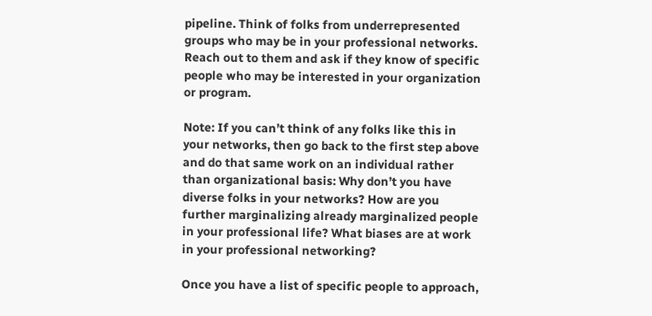pipeline. Think of folks from underrepresented groups who may be in your professional networks. Reach out to them and ask if they know of specific people who may be interested in your organization or program.

Note: If you can’t think of any folks like this in your networks, then go back to the first step above and do that same work on an individual rather than organizational basis: Why don’t you have diverse folks in your networks? How are you further marginalizing already marginalized people in your professional life? What biases are at work in your professional networking?

Once you have a list of specific people to approach,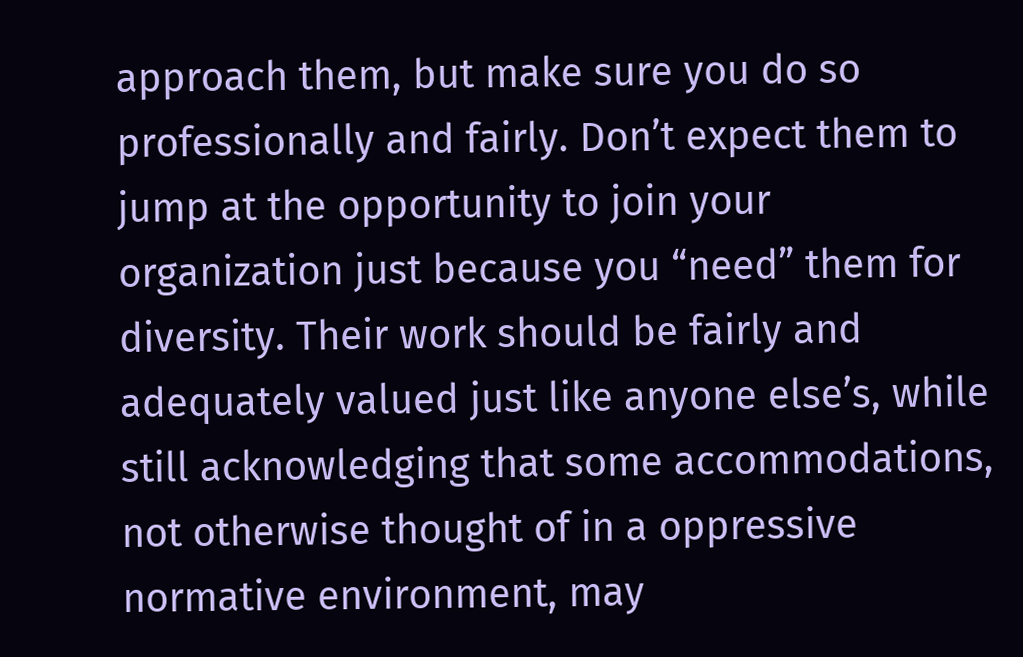approach them, but make sure you do so professionally and fairly. Don’t expect them to jump at the opportunity to join your organization just because you “need” them for diversity. Their work should be fairly and adequately valued just like anyone else’s, while still acknowledging that some accommodations, not otherwise thought of in a oppressive normative environment, may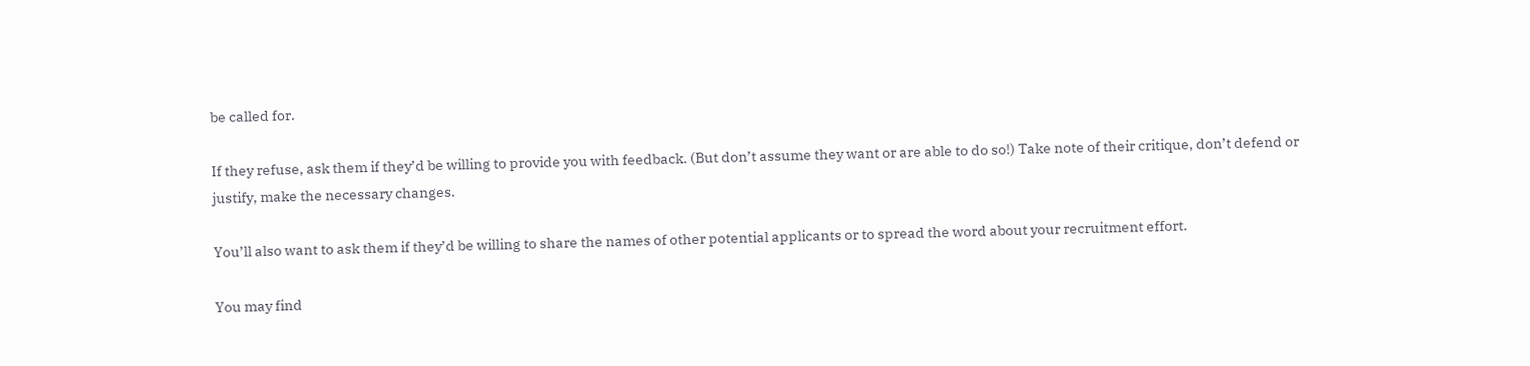be called for.

If they refuse, ask them if they’d be willing to provide you with feedback. (But don’t assume they want or are able to do so!) Take note of their critique, don’t defend or justify, make the necessary changes.

You’ll also want to ask them if they’d be willing to share the names of other potential applicants or to spread the word about your recruitment effort.

You may find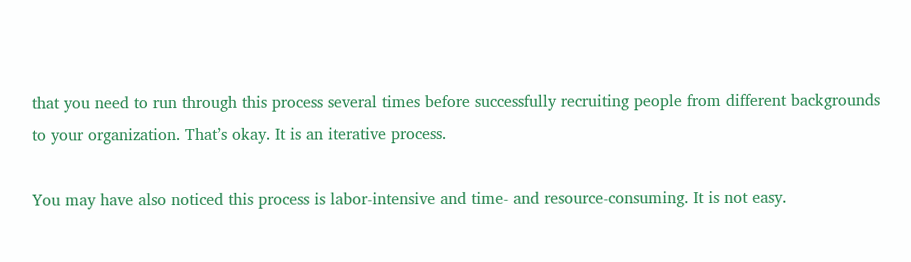that you need to run through this process several times before successfully recruiting people from different backgrounds to your organization. That’s okay. It is an iterative process.

You may have also noticed this process is labor-intensive and time- and resource-consuming. It is not easy.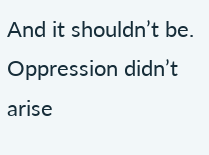And it shouldn’t be. Oppression didn’t arise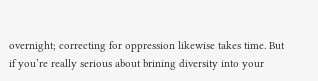overnight; correcting for oppression likewise takes time. But if you’re really serious about brining diversity into your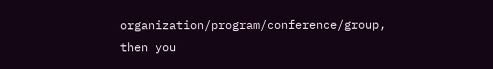organization/program/conference/group, then you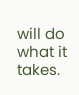will do what it takes.